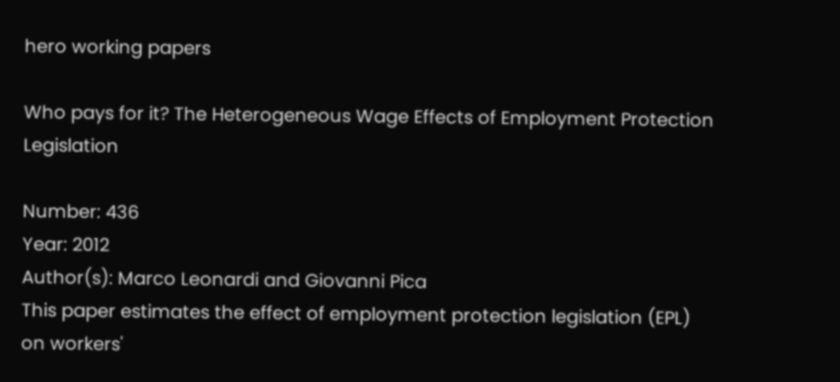hero working papers

Who pays for it? The Heterogeneous Wage Effects of Employment Protection Legislation

Number: 436
Year: 2012
Author(s): Marco Leonardi and Giovanni Pica
This paper estimates the effect of employment protection legislation (EPL) on workers'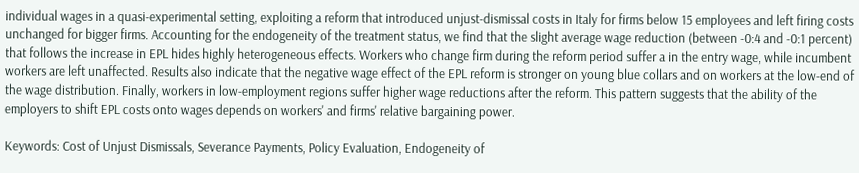individual wages in a quasi-experimental setting, exploiting a reform that introduced unjust-dismissal costs in Italy for firms below 15 employees and left firing costs unchanged for bigger firms. Accounting for the endogeneity of the treatment status, we find that the slight average wage reduction (between -0:4 and -0:1 percent) that follows the increase in EPL hides highly heterogeneous effects. Workers who change firm during the reform period suffer a in the entry wage, while incumbent workers are left unaffected. Results also indicate that the negative wage effect of the EPL reform is stronger on young blue collars and on workers at the low-end of the wage distribution. Finally, workers in low-employment regions suffer higher wage reductions after the reform. This pattern suggests that the ability of the employers to shift EPL costs onto wages depends on workers' and firms' relative bargaining power.

Keywords: Cost of Unjust Dismissals, Severance Payments, Policy Evaluation, Endogeneity of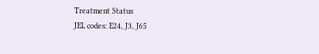Treatment Status
JEL codes: E24, J3, J65